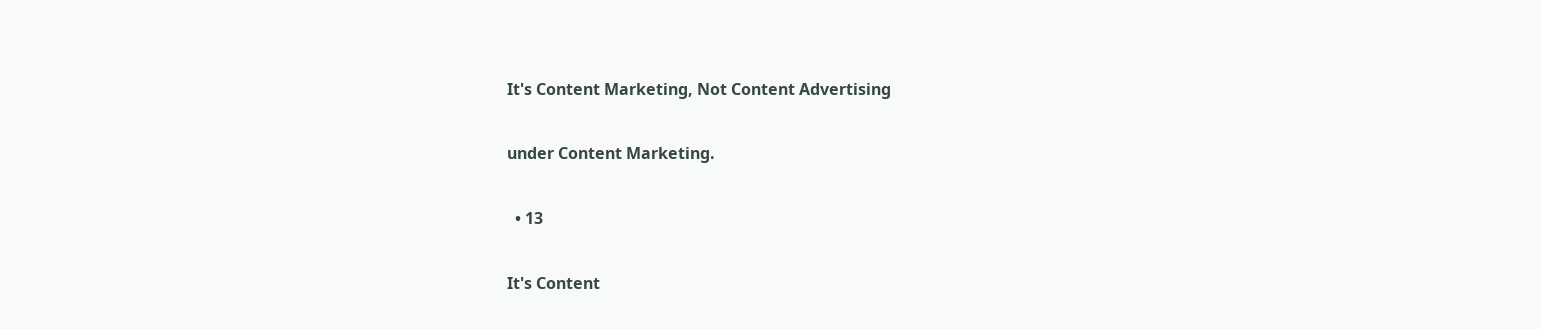It's Content Marketing, Not Content Advertising

under Content Marketing.

  • 13

It's Content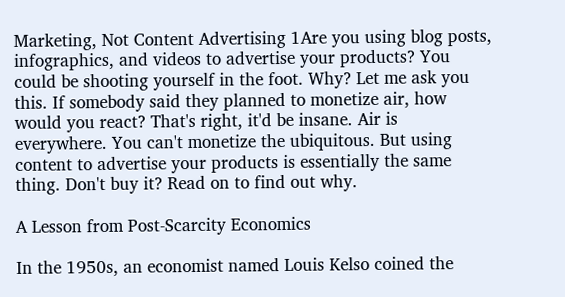Marketing, Not Content Advertising 1Are you using blog posts, infographics, and videos to advertise your products? You could be shooting yourself in the foot. Why? Let me ask you this. If somebody said they planned to monetize air, how would you react? That's right, it'd be insane. Air is everywhere. You can't monetize the ubiquitous. But using content to advertise your products is essentially the same thing. Don't buy it? Read on to find out why.

A Lesson from Post-Scarcity Economics

In the 1950s, an economist named Louis Kelso coined the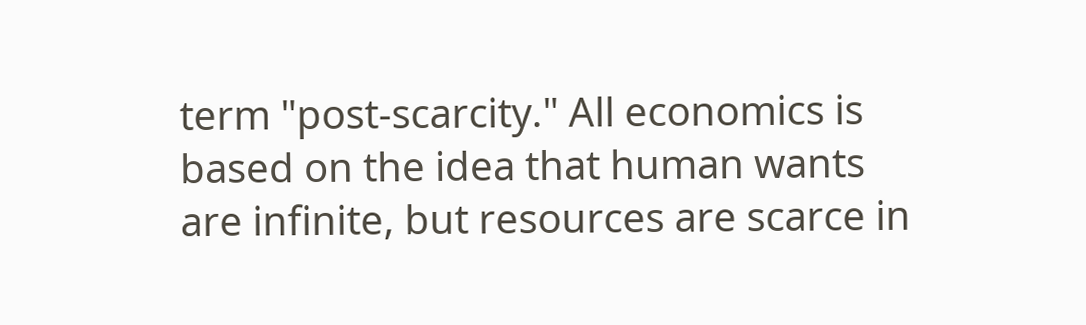term "post-scarcity." All economics is based on the idea that human wants are infinite, but resources are scarce in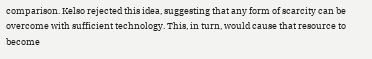comparison. Kelso rejected this idea, suggesting that any form of scarcity can be overcome with sufficient technology. This, in turn, would cause that resource to become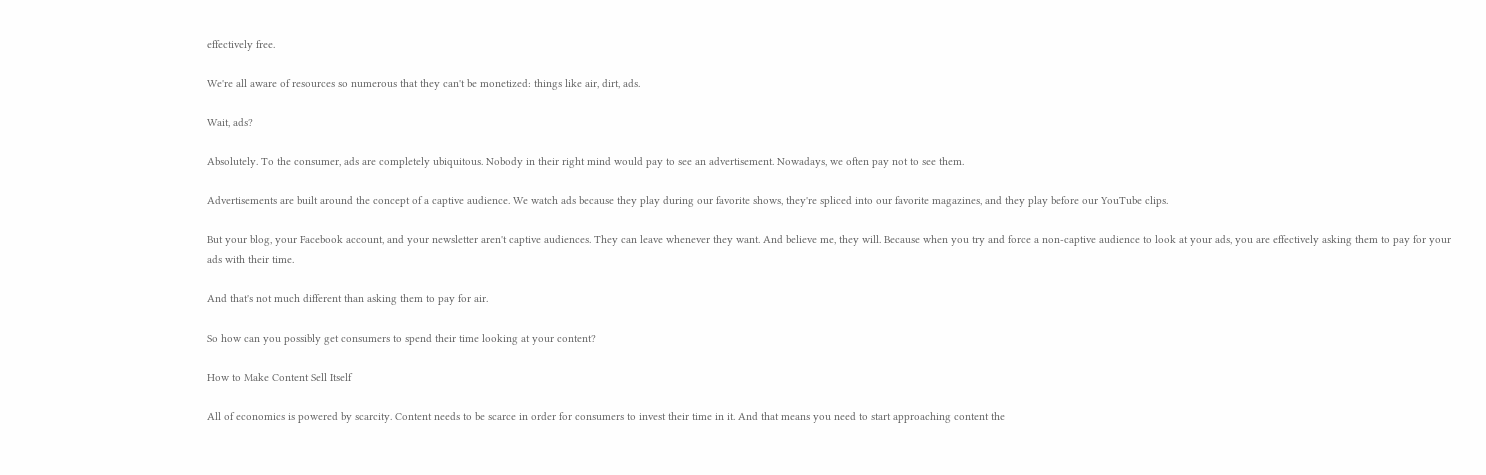effectively free.

We're all aware of resources so numerous that they can't be monetized: things like air, dirt, ads.

Wait, ads?

Absolutely. To the consumer, ads are completely ubiquitous. Nobody in their right mind would pay to see an advertisement. Nowadays, we often pay not to see them.

Advertisements are built around the concept of a captive audience. We watch ads because they play during our favorite shows, they're spliced into our favorite magazines, and they play before our YouTube clips.

But your blog, your Facebook account, and your newsletter aren't captive audiences. They can leave whenever they want. And believe me, they will. Because when you try and force a non-captive audience to look at your ads, you are effectively asking them to pay for your ads with their time.

And that's not much different than asking them to pay for air.

So how can you possibly get consumers to spend their time looking at your content?

How to Make Content Sell Itself

All of economics is powered by scarcity. Content needs to be scarce in order for consumers to invest their time in it. And that means you need to start approaching content the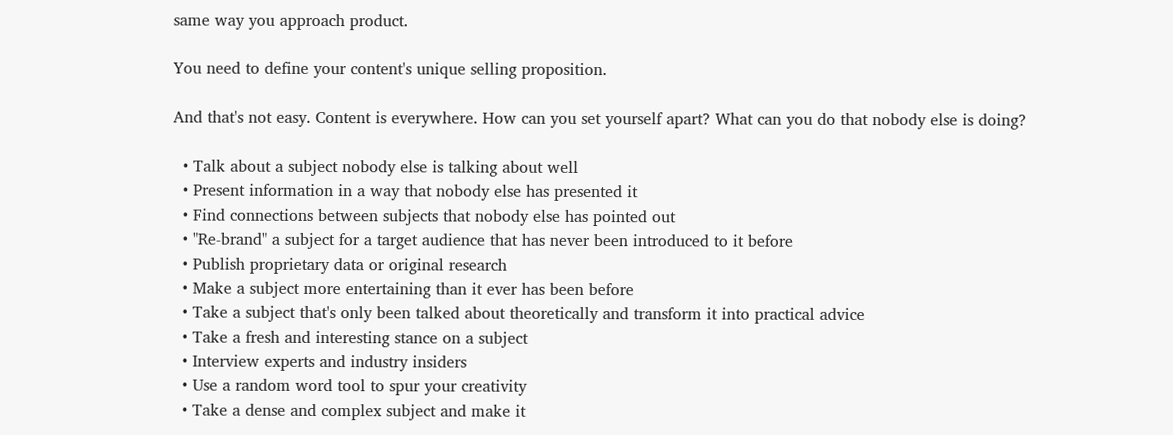same way you approach product.

You need to define your content's unique selling proposition.

And that's not easy. Content is everywhere. How can you set yourself apart? What can you do that nobody else is doing?

  • Talk about a subject nobody else is talking about well
  • Present information in a way that nobody else has presented it
  • Find connections between subjects that nobody else has pointed out
  • "Re-brand" a subject for a target audience that has never been introduced to it before
  • Publish proprietary data or original research
  • Make a subject more entertaining than it ever has been before
  • Take a subject that's only been talked about theoretically and transform it into practical advice
  • Take a fresh and interesting stance on a subject
  • Interview experts and industry insiders
  • Use a random word tool to spur your creativity
  • Take a dense and complex subject and make it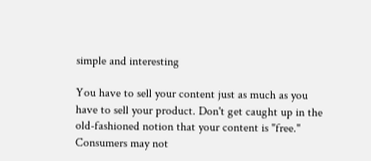simple and interesting

You have to sell your content just as much as you have to sell your product. Don't get caught up in the old-fashioned notion that your content is "free." Consumers may not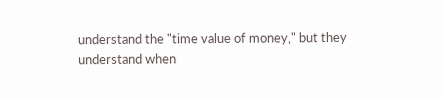understand the "time value of money," but they understand when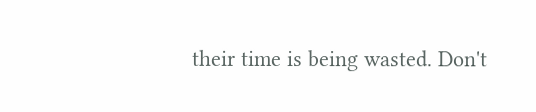their time is being wasted. Don't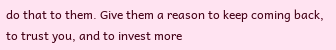do that to them. Give them a reason to keep coming back, to trust you, and to invest more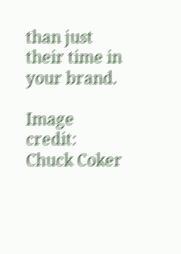than just their time in your brand.

Image credit: Chuck Coker